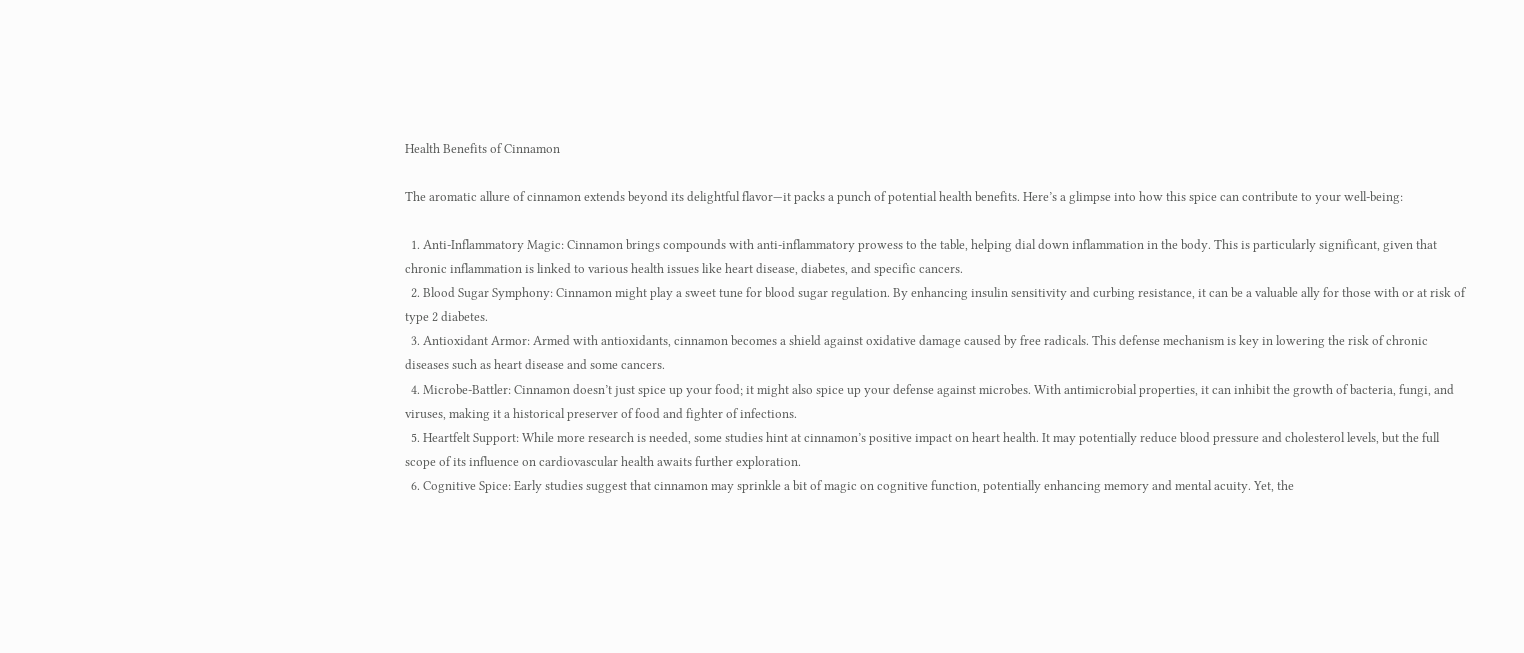Health Benefits of Cinnamon

The aromatic allure of cinnamon extends beyond its delightful flavor—it packs a punch of potential health benefits. Here’s a glimpse into how this spice can contribute to your well-being:

  1. Anti-Inflammatory Magic: Cinnamon brings compounds with anti-inflammatory prowess to the table, helping dial down inflammation in the body. This is particularly significant, given that chronic inflammation is linked to various health issues like heart disease, diabetes, and specific cancers.
  2. Blood Sugar Symphony: Cinnamon might play a sweet tune for blood sugar regulation. By enhancing insulin sensitivity and curbing resistance, it can be a valuable ally for those with or at risk of type 2 diabetes.
  3. Antioxidant Armor: Armed with antioxidants, cinnamon becomes a shield against oxidative damage caused by free radicals. This defense mechanism is key in lowering the risk of chronic diseases such as heart disease and some cancers.
  4. Microbe-Battler: Cinnamon doesn’t just spice up your food; it might also spice up your defense against microbes. With antimicrobial properties, it can inhibit the growth of bacteria, fungi, and viruses, making it a historical preserver of food and fighter of infections.
  5. Heartfelt Support: While more research is needed, some studies hint at cinnamon’s positive impact on heart health. It may potentially reduce blood pressure and cholesterol levels, but the full scope of its influence on cardiovascular health awaits further exploration.
  6. Cognitive Spice: Early studies suggest that cinnamon may sprinkle a bit of magic on cognitive function, potentially enhancing memory and mental acuity. Yet, the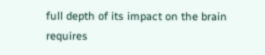full depth of its impact on the brain requires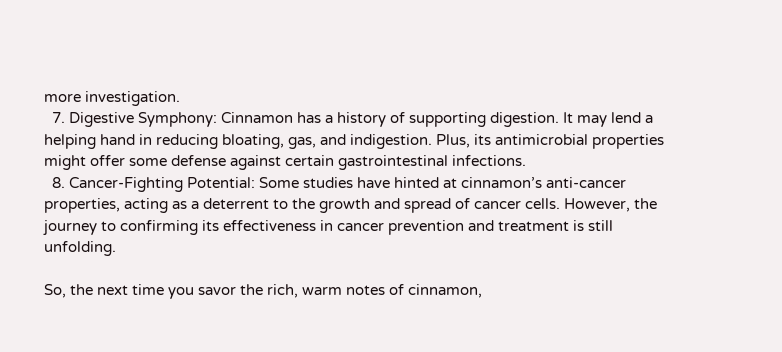more investigation.
  7. Digestive Symphony: Cinnamon has a history of supporting digestion. It may lend a helping hand in reducing bloating, gas, and indigestion. Plus, its antimicrobial properties might offer some defense against certain gastrointestinal infections.
  8. Cancer-Fighting Potential: Some studies have hinted at cinnamon’s anti-cancer properties, acting as a deterrent to the growth and spread of cancer cells. However, the journey to confirming its effectiveness in cancer prevention and treatment is still unfolding.

So, the next time you savor the rich, warm notes of cinnamon,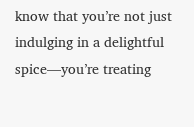know that you’re not just indulging in a delightful spice—you’re treating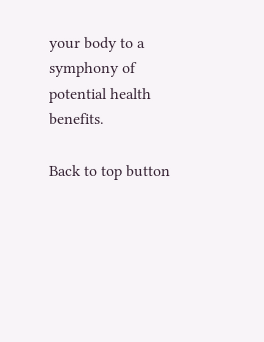your body to a symphony of potential health benefits.

Back to top button